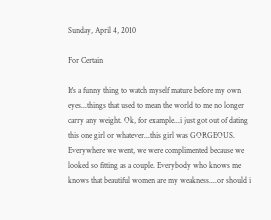Sunday, April 4, 2010

For Certain

It's a funny thing to watch myself mature before my own eyes...things that used to mean the world to me no longer carry any weight. Ok, for example...i just got out of dating this one girl or whatever...this girl was GORGEOUS. Everywhere we went, we were complimented because we looked so fitting as a couple. Everybody who knows me knows that beautiful women are my weakness....or should i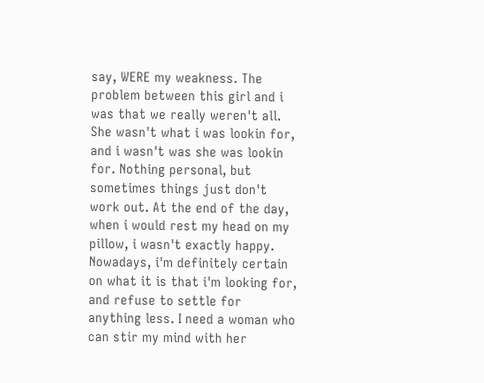say, WERE my weakness. The problem between this girl and i was that we really weren't all. She wasn't what i was lookin for, and i wasn't was she was lookin for. Nothing personal, but sometimes things just don't work out. At the end of the day, when i would rest my head on my pillow, i wasn't exactly happy. Nowadays, i'm definitely certain on what it is that i'm looking for, and refuse to settle for anything less. I need a woman who can stir my mind with her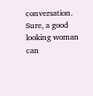conversation. Sure, a good looking woman can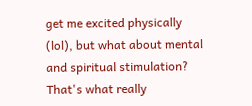get me excited physically (lol), but what about mental and spiritual stimulation? That's what really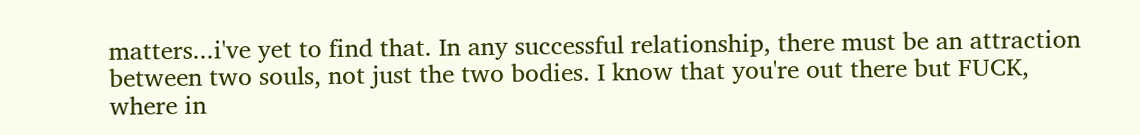matters...i've yet to find that. In any successful relationship, there must be an attraction between two souls, not just the two bodies. I know that you're out there but FUCK, where in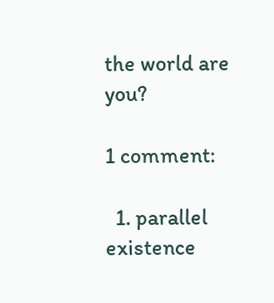the world are you?

1 comment:

  1. parallel existence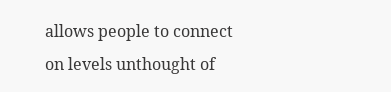allows people to connect on levels unthought of